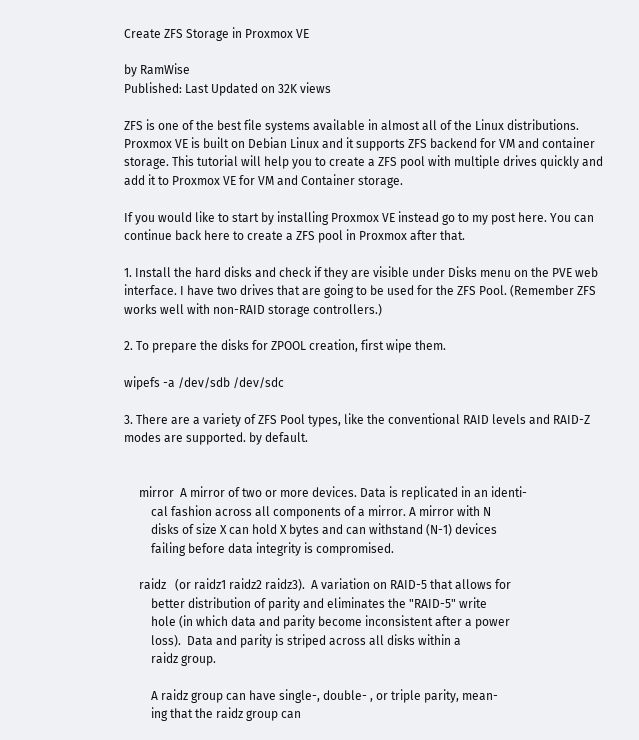Create ZFS Storage in Proxmox VE

by RamWise
Published: Last Updated on 32K views

ZFS is one of the best file systems available in almost all of the Linux distributions. Proxmox VE is built on Debian Linux and it supports ZFS backend for VM and container storage. This tutorial will help you to create a ZFS pool with multiple drives quickly and add it to Proxmox VE for VM and Container storage.

If you would like to start by installing Proxmox VE instead go to my post here. You can continue back here to create a ZFS pool in Proxmox after that.

1. Install the hard disks and check if they are visible under Disks menu on the PVE web interface. I have two drives that are going to be used for the ZFS Pool. (Remember ZFS works well with non-RAID storage controllers.)

2. To prepare the disks for ZPOOL creation, first wipe them.

wipefs -a /dev/sdb /dev/sdc

3. There are a variety of ZFS Pool types, like the conventional RAID levels and RAID-Z modes are supported. by default.


     mirror  A mirror of two or more devices. Data is replicated in an identi-
         cal fashion across all components of a mirror. A mirror with N
         disks of size X can hold X bytes and can withstand (N-1) devices
         failing before data integrity is compromised.

     raidz   (or raidz1 raidz2 raidz3).  A variation on RAID-5 that allows for
         better distribution of parity and eliminates the "RAID-5" write
         hole (in which data and parity become inconsistent after a power
         loss).  Data and parity is striped across all disks within a
         raidz group.

         A raidz group can have single-, double- , or triple parity, mean-
         ing that the raidz group can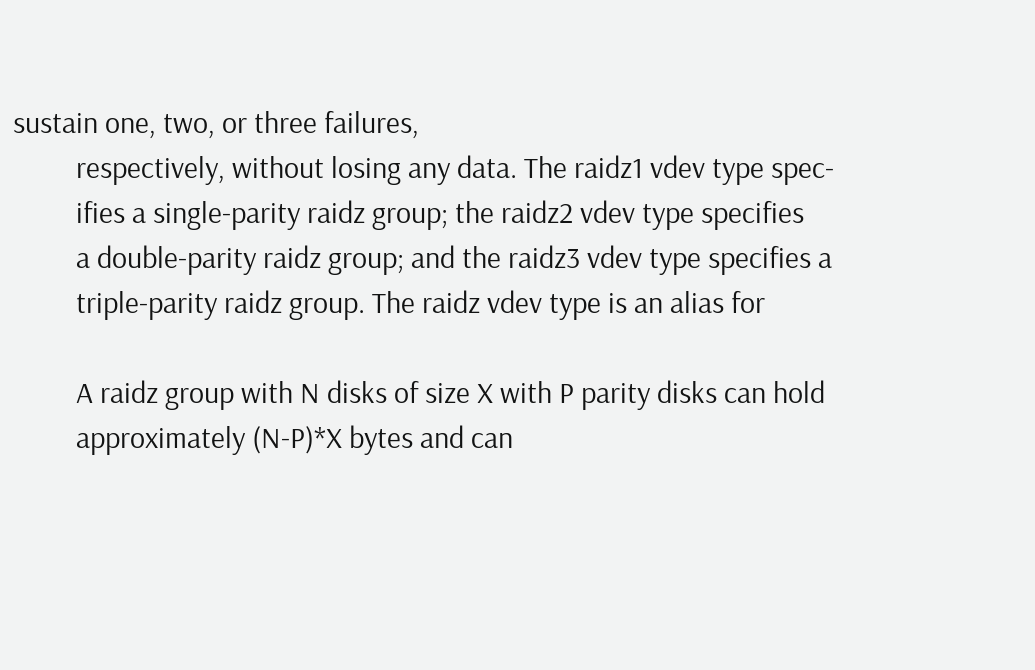sustain one, two, or three failures,
         respectively, without losing any data. The raidz1 vdev type spec-
         ifies a single-parity raidz group; the raidz2 vdev type specifies
         a double-parity raidz group; and the raidz3 vdev type specifies a
         triple-parity raidz group. The raidz vdev type is an alias for

         A raidz group with N disks of size X with P parity disks can hold
         approximately (N-P)*X bytes and can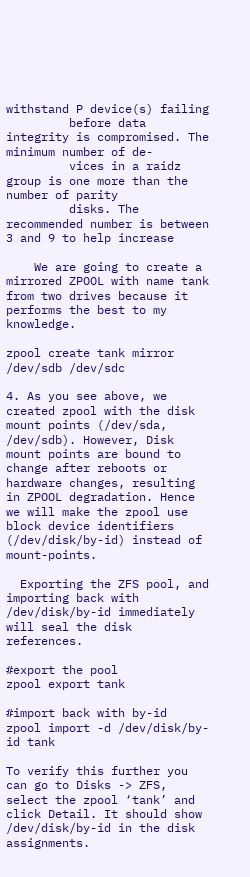withstand P device(s) failing
         before data integrity is compromised. The minimum number of de-
         vices in a raidz group is one more than the number of parity
         disks. The recommended number is between 3 and 9 to help increase

    We are going to create a mirrored ZPOOL with name tank from two drives because it performs the best to my knowledge.

zpool create tank mirror /dev/sdb /dev/sdc

4. As you see above, we created zpool with the disk mount points (/dev/sda, /dev/sdb). However, Disk mount points are bound to change after reboots or hardware changes, resulting in ZPOOL degradation. Hence we will make the zpool use block device identifiers (/dev/disk/by-id) instead of mount-points.

  Exporting the ZFS pool, and importing back with /dev/disk/by-id immediately will seal the disk references.

#export the pool
zpool export tank

#import back with by-id
zpool import -d /dev/disk/by-id tank

To verify this further you can go to Disks -> ZFS, select the zpool ‘tank’ and click Detail. It should show /dev/disk/by-id in the disk assignments.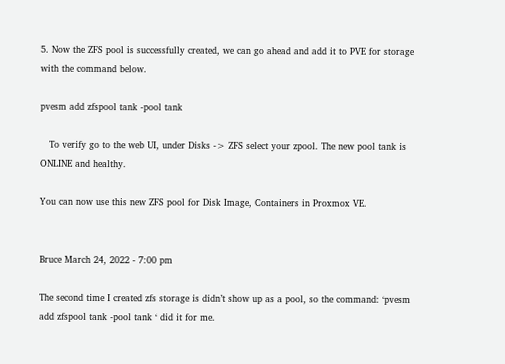5. Now the ZFS pool is successfully created, we can go ahead and add it to PVE for storage with the command below.

pvesm add zfspool tank -pool tank

   To verify go to the web UI, under Disks -> ZFS select your zpool. The new pool tank is ONLINE and healthy.

You can now use this new ZFS pool for Disk Image, Containers in Proxmox VE.


Bruce March 24, 2022 - 7:00 pm

The second time I created zfs storage is didn’t show up as a pool, so the command: ‘pvesm add zfspool tank -pool tank ‘ did it for me.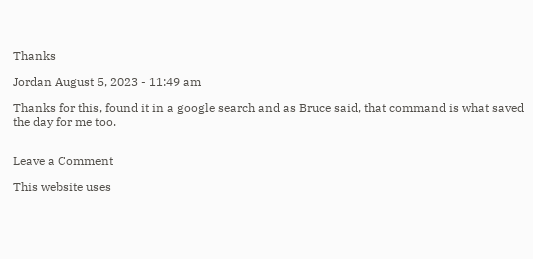Thanks

Jordan August 5, 2023 - 11:49 am

Thanks for this, found it in a google search and as Bruce said, that command is what saved the day for me too.


Leave a Comment

This website uses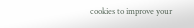cookies to improve your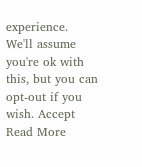experience. We'll assume you're ok with this, but you can opt-out if you wish. Accept Read More